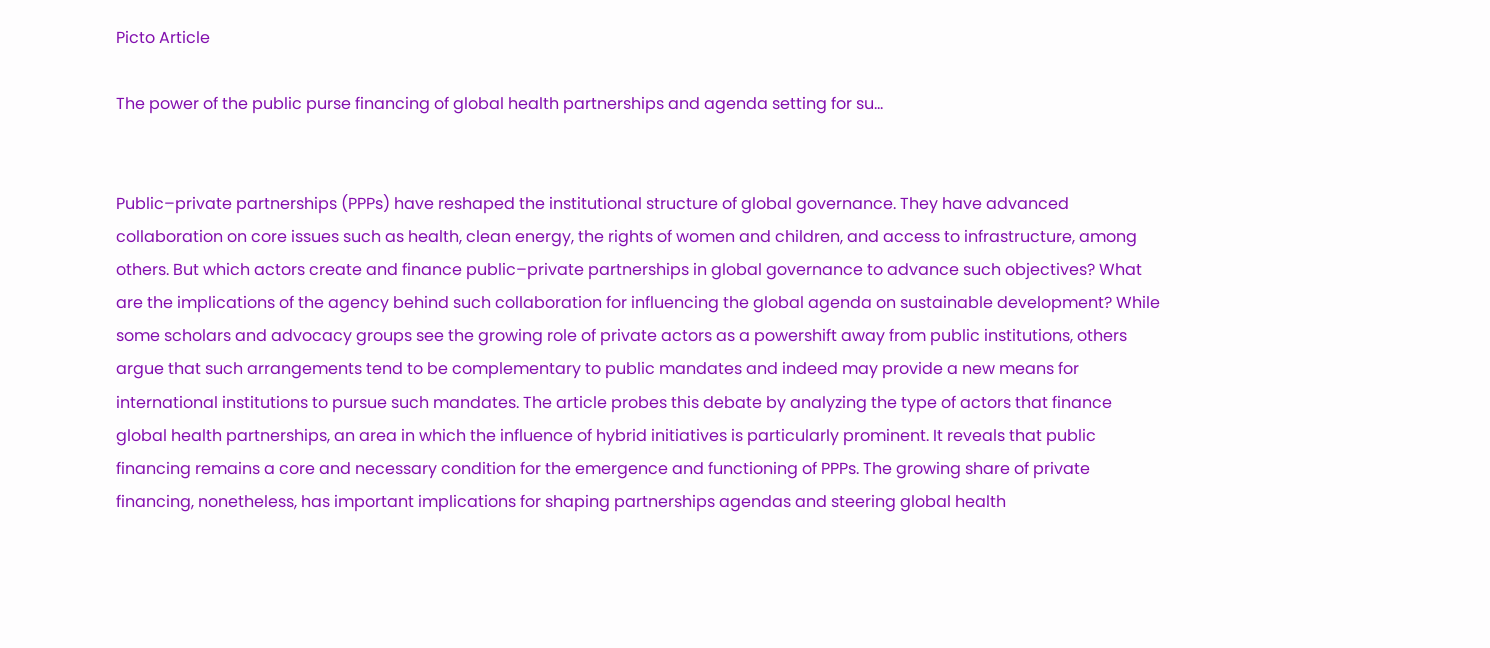Picto Article

The power of the public purse financing of global health partnerships and agenda setting for su...


Public–private partnerships (PPPs) have reshaped the institutional structure of global governance. They have advanced collaboration on core issues such as health, clean energy, the rights of women and children, and access to infrastructure, among others. But which actors create and finance public–private partnerships in global governance to advance such objectives? What are the implications of the agency behind such collaboration for influencing the global agenda on sustainable development? While some scholars and advocacy groups see the growing role of private actors as a powershift away from public institutions, others argue that such arrangements tend to be complementary to public mandates and indeed may provide a new means for international institutions to pursue such mandates. The article probes this debate by analyzing the type of actors that finance global health partnerships, an area in which the influence of hybrid initiatives is particularly prominent. It reveals that public financing remains a core and necessary condition for the emergence and functioning of PPPs. The growing share of private financing, nonetheless, has important implications for shaping partnerships agendas and steering global health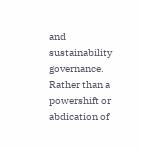and sustainability governance. Rather than a powershift or abdication of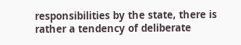responsibilities by the state, there is rather a tendency of deliberate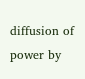diffusion of power by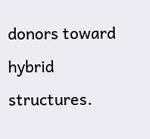donors toward hybrid structures.